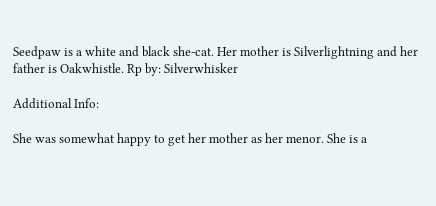Seedpaw is a white and black she-cat. Her mother is Silverlightning and her father is Oakwhistle. Rp by: Silverwhisker

Additional Info:

She was somewhat happy to get her mother as her menor. She is a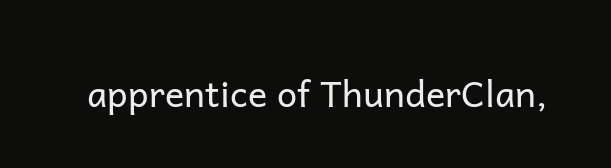apprentice of ThunderClan,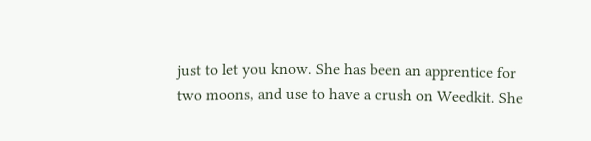just to let you know. She has been an apprentice for two moons, and use to have a crush on Weedkit. She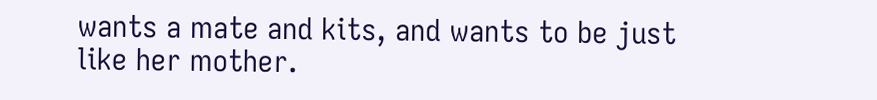wants a mate and kits, and wants to be just like her mother.